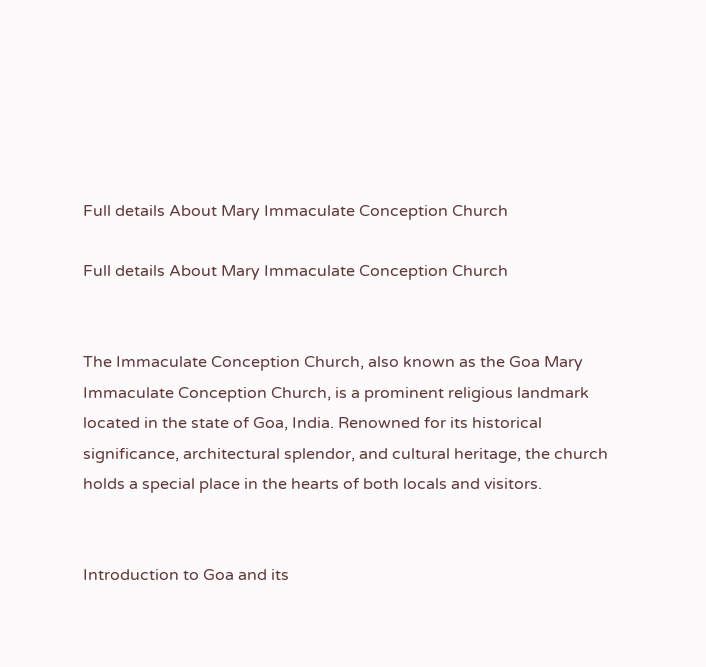Full details About Mary Immaculate Conception Church

Full details About Mary Immaculate Conception Church


The Immaculate Conception Church, also known as the Goa Mary Immaculate Conception Church, is a prominent religious landmark located in the state of Goa, India. Renowned for its historical significance, architectural splendor, and cultural heritage, the church holds a special place in the hearts of both locals and visitors.


Introduction to Goa and its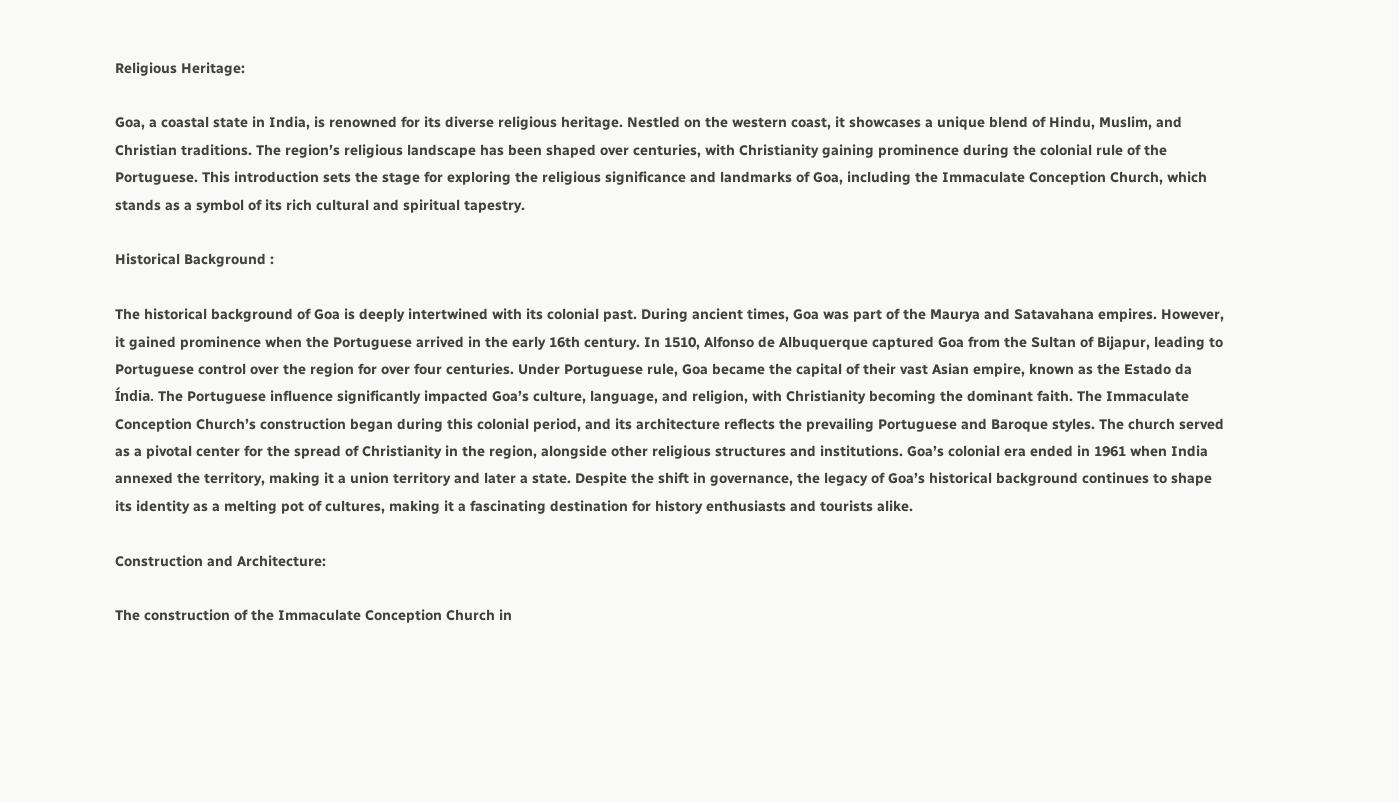Religious Heritage:

Goa, a coastal state in India, is renowned for its diverse religious heritage. Nestled on the western coast, it showcases a unique blend of Hindu, Muslim, and Christian traditions. The region’s religious landscape has been shaped over centuries, with Christianity gaining prominence during the colonial rule of the Portuguese. This introduction sets the stage for exploring the religious significance and landmarks of Goa, including the Immaculate Conception Church, which stands as a symbol of its rich cultural and spiritual tapestry.

Historical Background :

The historical background of Goa is deeply intertwined with its colonial past. During ancient times, Goa was part of the Maurya and Satavahana empires. However, it gained prominence when the Portuguese arrived in the early 16th century. In 1510, Alfonso de Albuquerque captured Goa from the Sultan of Bijapur, leading to Portuguese control over the region for over four centuries. Under Portuguese rule, Goa became the capital of their vast Asian empire, known as the Estado da Índia. The Portuguese influence significantly impacted Goa’s culture, language, and religion, with Christianity becoming the dominant faith. The Immaculate Conception Church’s construction began during this colonial period, and its architecture reflects the prevailing Portuguese and Baroque styles. The church served as a pivotal center for the spread of Christianity in the region, alongside other religious structures and institutions. Goa’s colonial era ended in 1961 when India annexed the territory, making it a union territory and later a state. Despite the shift in governance, the legacy of Goa’s historical background continues to shape its identity as a melting pot of cultures, making it a fascinating destination for history enthusiasts and tourists alike.

Construction and Architecture:

The construction of the Immaculate Conception Church in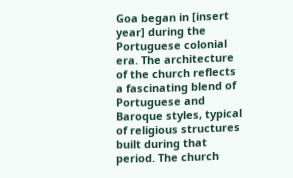Goa began in [insert year] during the Portuguese colonial era. The architecture of the church reflects a fascinating blend of Portuguese and Baroque styles, typical of religious structures built during that period. The church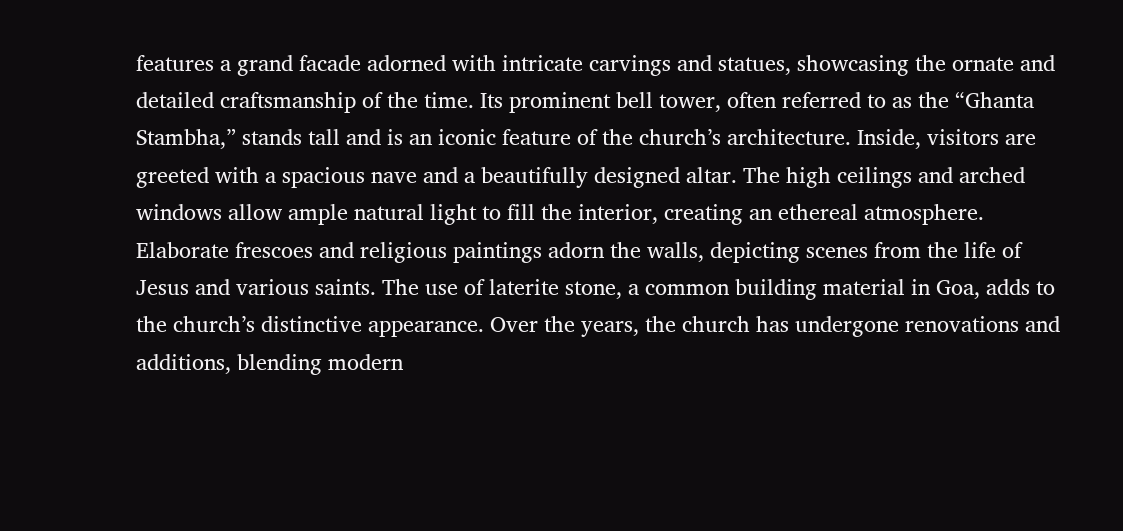features a grand facade adorned with intricate carvings and statues, showcasing the ornate and detailed craftsmanship of the time. Its prominent bell tower, often referred to as the “Ghanta Stambha,” stands tall and is an iconic feature of the church’s architecture. Inside, visitors are greeted with a spacious nave and a beautifully designed altar. The high ceilings and arched windows allow ample natural light to fill the interior, creating an ethereal atmosphere. Elaborate frescoes and religious paintings adorn the walls, depicting scenes from the life of Jesus and various saints. The use of laterite stone, a common building material in Goa, adds to the church’s distinctive appearance. Over the years, the church has undergone renovations and additions, blending modern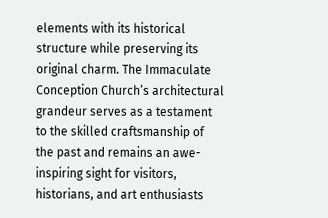elements with its historical structure while preserving its original charm. The Immaculate Conception Church’s architectural grandeur serves as a testament to the skilled craftsmanship of the past and remains an awe-inspiring sight for visitors, historians, and art enthusiasts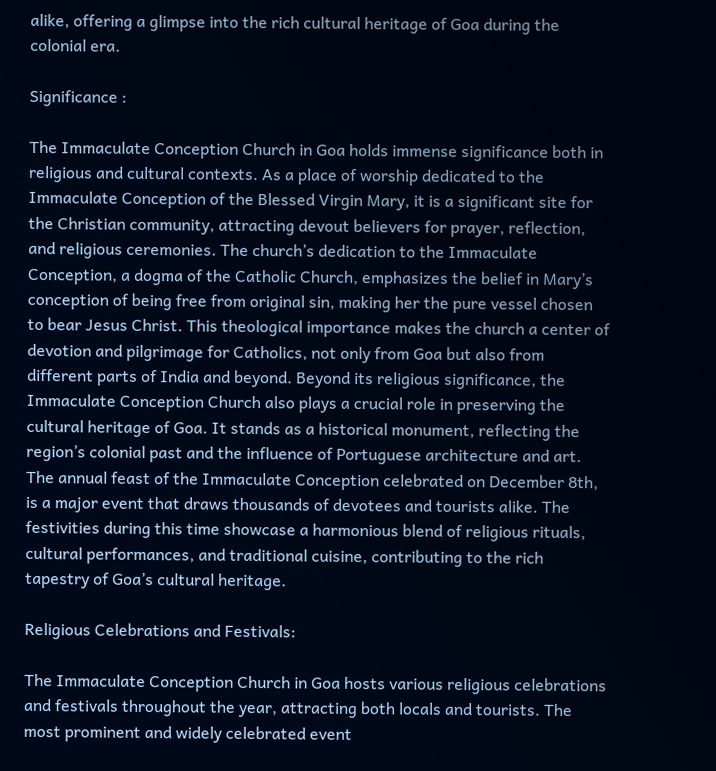alike, offering a glimpse into the rich cultural heritage of Goa during the colonial era.

Significance :

The Immaculate Conception Church in Goa holds immense significance both in religious and cultural contexts. As a place of worship dedicated to the Immaculate Conception of the Blessed Virgin Mary, it is a significant site for the Christian community, attracting devout believers for prayer, reflection, and religious ceremonies. The church’s dedication to the Immaculate Conception, a dogma of the Catholic Church, emphasizes the belief in Mary’s conception of being free from original sin, making her the pure vessel chosen to bear Jesus Christ. This theological importance makes the church a center of devotion and pilgrimage for Catholics, not only from Goa but also from different parts of India and beyond. Beyond its religious significance, the Immaculate Conception Church also plays a crucial role in preserving the cultural heritage of Goa. It stands as a historical monument, reflecting the region’s colonial past and the influence of Portuguese architecture and art. The annual feast of the Immaculate Conception celebrated on December 8th, is a major event that draws thousands of devotees and tourists alike. The festivities during this time showcase a harmonious blend of religious rituals, cultural performances, and traditional cuisine, contributing to the rich tapestry of Goa’s cultural heritage.

Religious Celebrations and Festivals:

The Immaculate Conception Church in Goa hosts various religious celebrations and festivals throughout the year, attracting both locals and tourists. The most prominent and widely celebrated event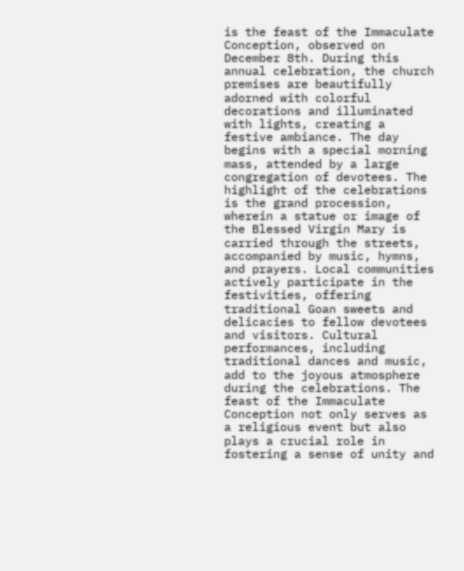is the feast of the Immaculate Conception, observed on December 8th. During this annual celebration, the church premises are beautifully adorned with colorful decorations and illuminated with lights, creating a festive ambiance. The day begins with a special morning mass, attended by a large congregation of devotees. The highlight of the celebrations is the grand procession, wherein a statue or image of the Blessed Virgin Mary is carried through the streets, accompanied by music, hymns, and prayers. Local communities actively participate in the festivities, offering traditional Goan sweets and delicacies to fellow devotees and visitors. Cultural performances, including traditional dances and music, add to the joyous atmosphere during the celebrations. The feast of the Immaculate Conception not only serves as a religious event but also plays a crucial role in fostering a sense of unity and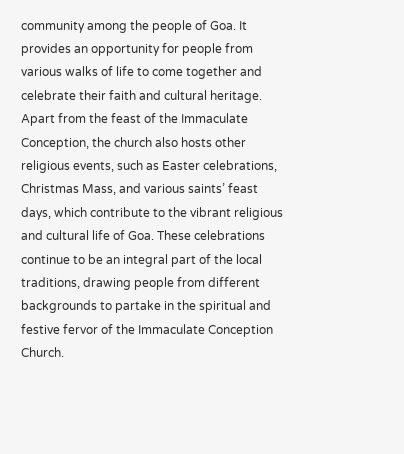community among the people of Goa. It provides an opportunity for people from various walks of life to come together and celebrate their faith and cultural heritage. Apart from the feast of the Immaculate Conception, the church also hosts other religious events, such as Easter celebrations, Christmas Mass, and various saints’ feast days, which contribute to the vibrant religious and cultural life of Goa. These celebrations continue to be an integral part of the local traditions, drawing people from different backgrounds to partake in the spiritual and festive fervor of the Immaculate Conception Church.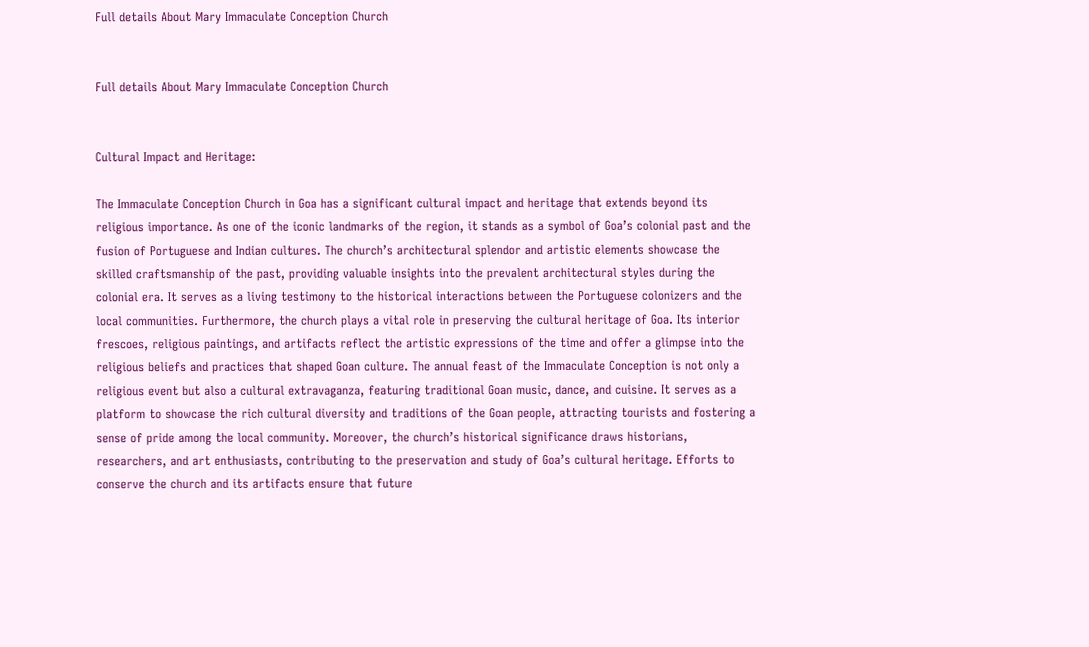Full details About Mary Immaculate Conception Church


Full details About Mary Immaculate Conception Church


Cultural Impact and Heritage:

The Immaculate Conception Church in Goa has a significant cultural impact and heritage that extends beyond its religious importance. As one of the iconic landmarks of the region, it stands as a symbol of Goa’s colonial past and the fusion of Portuguese and Indian cultures. The church’s architectural splendor and artistic elements showcase the skilled craftsmanship of the past, providing valuable insights into the prevalent architectural styles during the colonial era. It serves as a living testimony to the historical interactions between the Portuguese colonizers and the local communities. Furthermore, the church plays a vital role in preserving the cultural heritage of Goa. Its interior frescoes, religious paintings, and artifacts reflect the artistic expressions of the time and offer a glimpse into the religious beliefs and practices that shaped Goan culture. The annual feast of the Immaculate Conception is not only a religious event but also a cultural extravaganza, featuring traditional Goan music, dance, and cuisine. It serves as a platform to showcase the rich cultural diversity and traditions of the Goan people, attracting tourists and fostering a sense of pride among the local community. Moreover, the church’s historical significance draws historians, researchers, and art enthusiasts, contributing to the preservation and study of Goa’s cultural heritage. Efforts to conserve the church and its artifacts ensure that future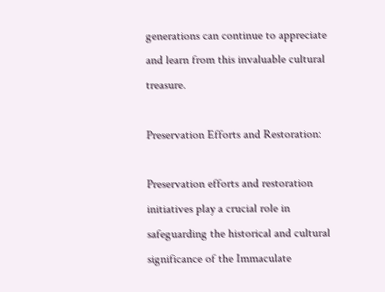generations can continue to appreciate and learn from this invaluable cultural treasure.

Preservation Efforts and Restoration:

Preservation efforts and restoration initiatives play a crucial role in safeguarding the historical and cultural significance of the Immaculate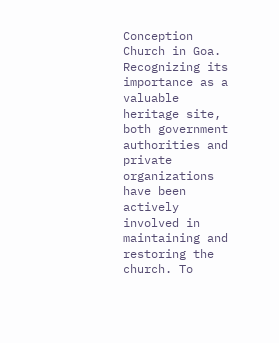Conception Church in Goa. Recognizing its importance as a valuable heritage site, both government authorities and private organizations have been actively involved in maintaining and restoring the church. To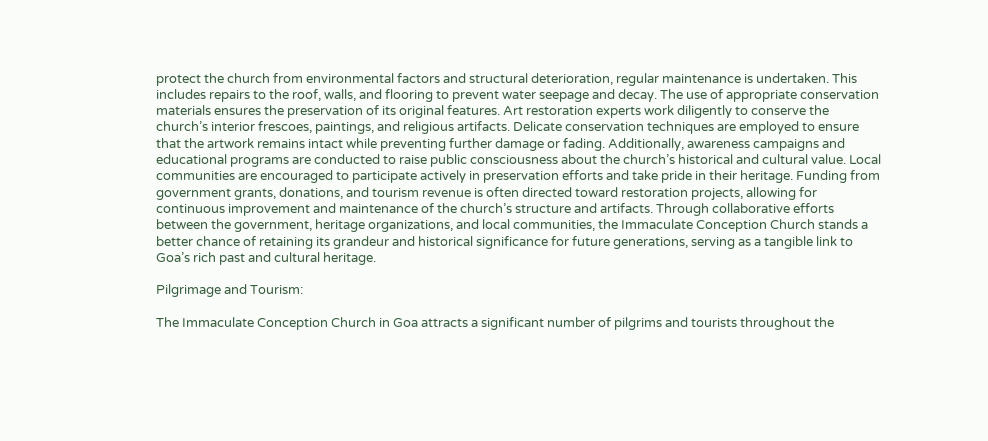protect the church from environmental factors and structural deterioration, regular maintenance is undertaken. This includes repairs to the roof, walls, and flooring to prevent water seepage and decay. The use of appropriate conservation materials ensures the preservation of its original features. Art restoration experts work diligently to conserve the church’s interior frescoes, paintings, and religious artifacts. Delicate conservation techniques are employed to ensure that the artwork remains intact while preventing further damage or fading. Additionally, awareness campaigns and educational programs are conducted to raise public consciousness about the church’s historical and cultural value. Local communities are encouraged to participate actively in preservation efforts and take pride in their heritage. Funding from government grants, donations, and tourism revenue is often directed toward restoration projects, allowing for continuous improvement and maintenance of the church’s structure and artifacts. Through collaborative efforts between the government, heritage organizations, and local communities, the Immaculate Conception Church stands a better chance of retaining its grandeur and historical significance for future generations, serving as a tangible link to Goa’s rich past and cultural heritage.

Pilgrimage and Tourism:

The Immaculate Conception Church in Goa attracts a significant number of pilgrims and tourists throughout the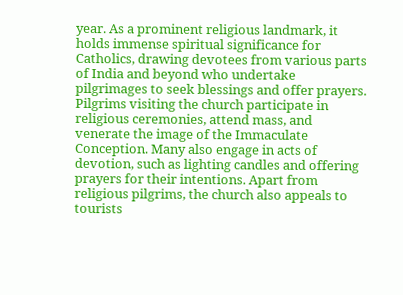year. As a prominent religious landmark, it holds immense spiritual significance for Catholics, drawing devotees from various parts of India and beyond who undertake pilgrimages to seek blessings and offer prayers. Pilgrims visiting the church participate in religious ceremonies, attend mass, and venerate the image of the Immaculate Conception. Many also engage in acts of devotion, such as lighting candles and offering prayers for their intentions. Apart from religious pilgrims, the church also appeals to tourists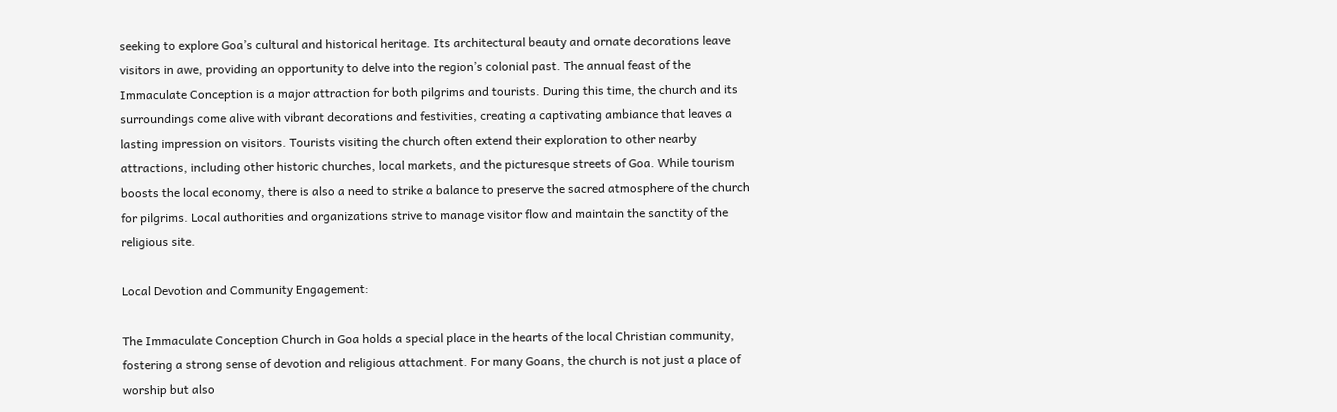seeking to explore Goa’s cultural and historical heritage. Its architectural beauty and ornate decorations leave visitors in awe, providing an opportunity to delve into the region’s colonial past. The annual feast of the Immaculate Conception is a major attraction for both pilgrims and tourists. During this time, the church and its surroundings come alive with vibrant decorations and festivities, creating a captivating ambiance that leaves a lasting impression on visitors. Tourists visiting the church often extend their exploration to other nearby attractions, including other historic churches, local markets, and the picturesque streets of Goa. While tourism boosts the local economy, there is also a need to strike a balance to preserve the sacred atmosphere of the church for pilgrims. Local authorities and organizations strive to manage visitor flow and maintain the sanctity of the religious site.

Local Devotion and Community Engagement:

The Immaculate Conception Church in Goa holds a special place in the hearts of the local Christian community, fostering a strong sense of devotion and religious attachment. For many Goans, the church is not just a place of worship but also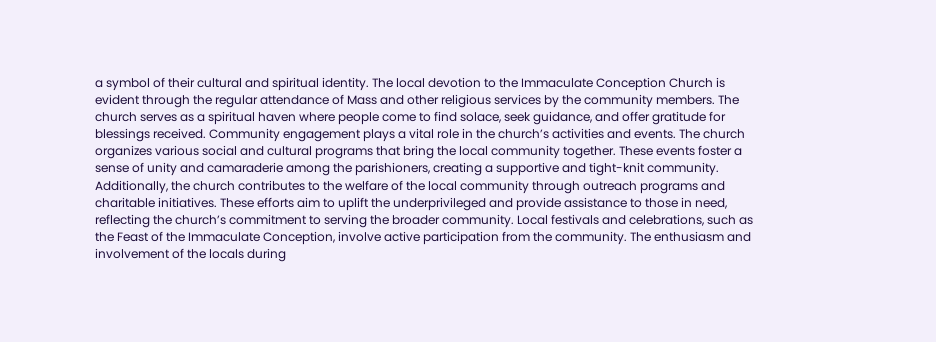a symbol of their cultural and spiritual identity. The local devotion to the Immaculate Conception Church is evident through the regular attendance of Mass and other religious services by the community members. The church serves as a spiritual haven where people come to find solace, seek guidance, and offer gratitude for blessings received. Community engagement plays a vital role in the church’s activities and events. The church organizes various social and cultural programs that bring the local community together. These events foster a sense of unity and camaraderie among the parishioners, creating a supportive and tight-knit community. Additionally, the church contributes to the welfare of the local community through outreach programs and charitable initiatives. These efforts aim to uplift the underprivileged and provide assistance to those in need, reflecting the church’s commitment to serving the broader community. Local festivals and celebrations, such as the Feast of the Immaculate Conception, involve active participation from the community. The enthusiasm and involvement of the locals during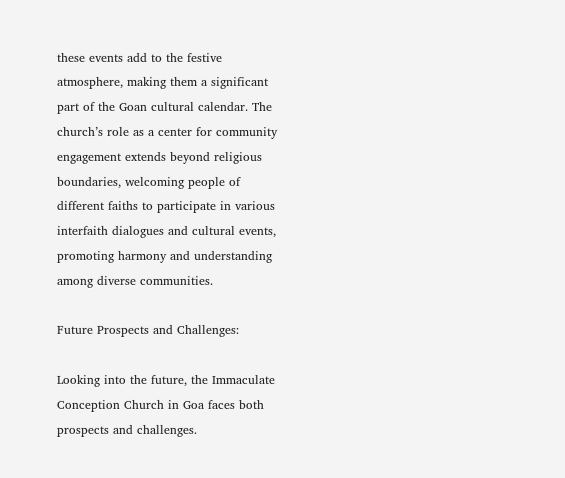these events add to the festive atmosphere, making them a significant part of the Goan cultural calendar. The church’s role as a center for community engagement extends beyond religious boundaries, welcoming people of different faiths to participate in various interfaith dialogues and cultural events, promoting harmony and understanding among diverse communities.

Future Prospects and Challenges:

Looking into the future, the Immaculate Conception Church in Goa faces both prospects and challenges.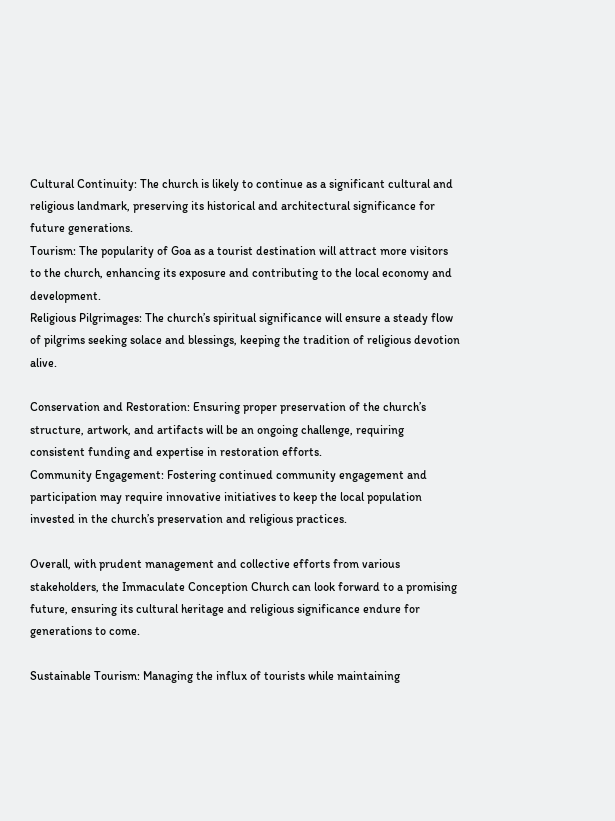Cultural Continuity: The church is likely to continue as a significant cultural and religious landmark, preserving its historical and architectural significance for future generations.
Tourism: The popularity of Goa as a tourist destination will attract more visitors to the church, enhancing its exposure and contributing to the local economy and development.
Religious Pilgrimages: The church’s spiritual significance will ensure a steady flow of pilgrims seeking solace and blessings, keeping the tradition of religious devotion alive.

Conservation and Restoration: Ensuring proper preservation of the church’s structure, artwork, and artifacts will be an ongoing challenge, requiring consistent funding and expertise in restoration efforts.
Community Engagement: Fostering continued community engagement and participation may require innovative initiatives to keep the local population invested in the church’s preservation and religious practices.

Overall, with prudent management and collective efforts from various stakeholders, the Immaculate Conception Church can look forward to a promising future, ensuring its cultural heritage and religious significance endure for generations to come.

Sustainable Tourism: Managing the influx of tourists while maintaining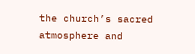the church’s sacred atmosphere and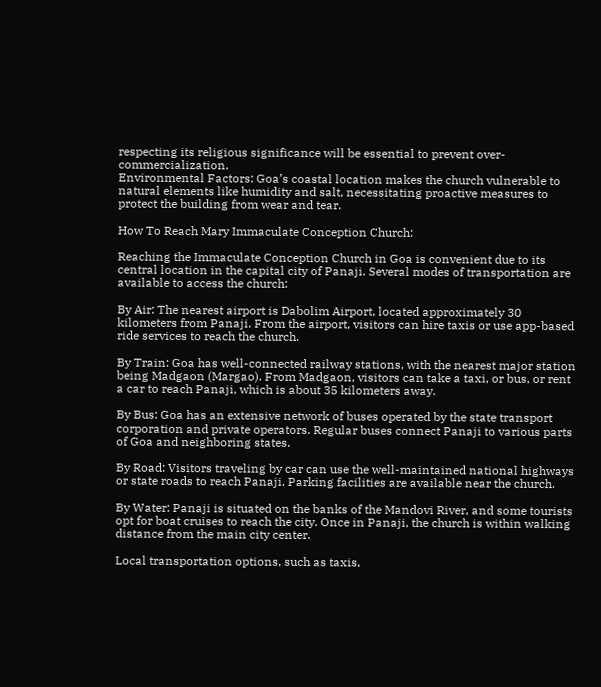respecting its religious significance will be essential to prevent over-commercialization.
Environmental Factors: Goa’s coastal location makes the church vulnerable to natural elements like humidity and salt, necessitating proactive measures to protect the building from wear and tear.

How To Reach Mary Immaculate Conception Church:

Reaching the Immaculate Conception Church in Goa is convenient due to its central location in the capital city of Panaji. Several modes of transportation are available to access the church:

By Air: The nearest airport is Dabolim Airport, located approximately 30 kilometers from Panaji. From the airport, visitors can hire taxis or use app-based ride services to reach the church.

By Train: Goa has well-connected railway stations, with the nearest major station being Madgaon (Margao). From Madgaon, visitors can take a taxi, or bus, or rent a car to reach Panaji, which is about 35 kilometers away.

By Bus: Goa has an extensive network of buses operated by the state transport corporation and private operators. Regular buses connect Panaji to various parts of Goa and neighboring states.

By Road: Visitors traveling by car can use the well-maintained national highways or state roads to reach Panaji. Parking facilities are available near the church.

By Water: Panaji is situated on the banks of the Mandovi River, and some tourists opt for boat cruises to reach the city. Once in Panaji, the church is within walking distance from the main city center.

Local transportation options, such as taxis,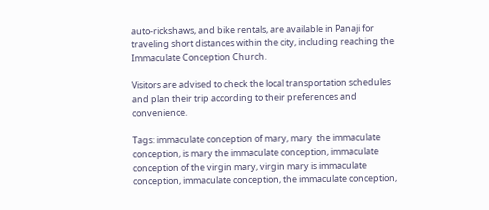auto-rickshaws, and bike rentals, are available in Panaji for traveling short distances within the city, including reaching the Immaculate Conception Church.

Visitors are advised to check the local transportation schedules and plan their trip according to their preferences and convenience.

Tags: immaculate conception of mary, mary  the immaculate conception, is mary the immaculate conception, immaculate  conception of the virgin mary, virgin mary is immaculate conception, immaculate conception, the immaculate conception,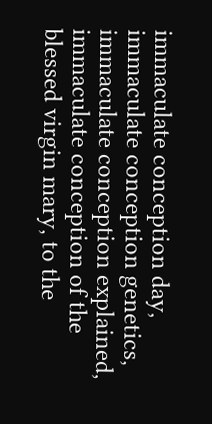immaculate conception day, immaculate conception genetics, immaculate conception explained, immaculate conception of the blessed virgin mary, to the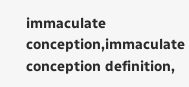immaculate conception,immaculate conception definition,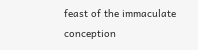feast of the immaculate conception